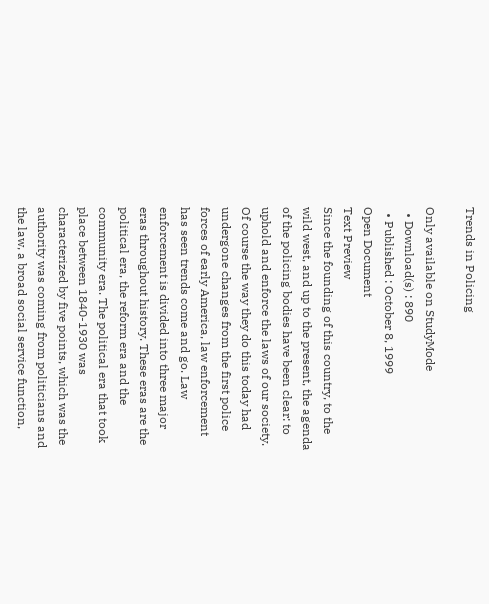Trends in Policing

Only available on StudyMode
  • Download(s) : 890
  • Published : October 8, 1999
Open Document
Text Preview
Since the founding of this country, to the wild west, and up to the present, the agenda of the policing bodies have been clear: to uphold and enforce the laws of our society. Of course the way they do this today had undergone changes from the first police forces of early America, law enforcement has seen trends come and go. Law enforcement is divided into three major eras throughout history. These eras are the political era, the reform era and the community era. The political era that took place between 1840-1930 was characterized by five points, which was the authority was coming from politicians and the law, a broad social service function,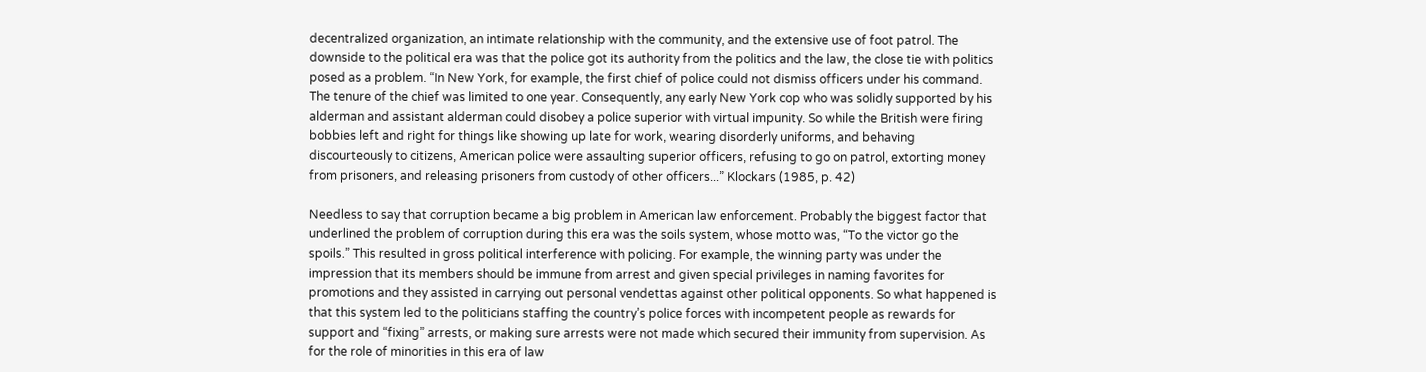decentralized organization, an intimate relationship with the community, and the extensive use of foot patrol. The downside to the political era was that the police got its authority from the politics and the law, the close tie with politics posed as a problem. “In New York, for example, the first chief of police could not dismiss officers under his command. The tenure of the chief was limited to one year. Consequently, any early New York cop who was solidly supported by his alderman and assistant alderman could disobey a police superior with virtual impunity. So while the British were firing bobbies left and right for things like showing up late for work, wearing disorderly uniforms, and behaving discourteously to citizens, American police were assaulting superior officers, refusing to go on patrol, extorting money from prisoners, and releasing prisoners from custody of other officers...” Klockars (1985, p. 42)

Needless to say that corruption became a big problem in American law enforcement. Probably the biggest factor that underlined the problem of corruption during this era was the soils system, whose motto was, “To the victor go the spoils.” This resulted in gross political interference with policing. For example, the winning party was under the impression that its members should be immune from arrest and given special privileges in naming favorites for promotions and they assisted in carrying out personal vendettas against other political opponents. So what happened is that this system led to the politicians staffing the country’s police forces with incompetent people as rewards for support and “fixing” arrests, or making sure arrests were not made which secured their immunity from supervision. As for the role of minorities in this era of law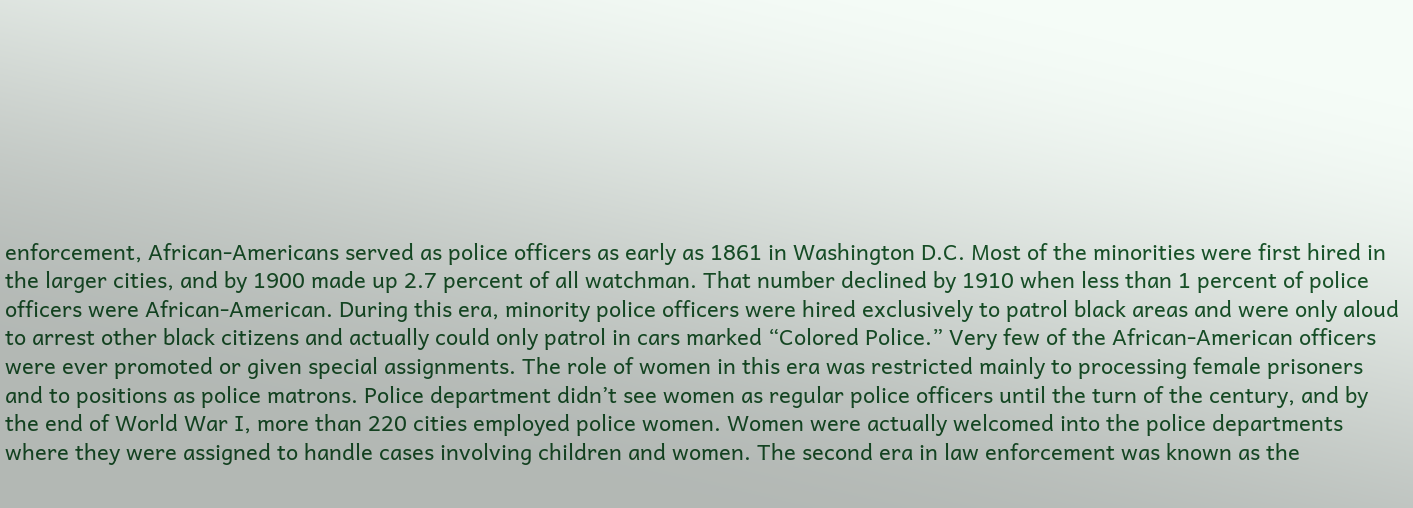enforcement, African-Americans served as police officers as early as 1861 in Washington D.C. Most of the minorities were first hired in the larger cities, and by 1900 made up 2.7 percent of all watchman. That number declined by 1910 when less than 1 percent of police officers were African-American. During this era, minority police officers were hired exclusively to patrol black areas and were only aloud to arrest other black citizens and actually could only patrol in cars marked “Colored Police.” Very few of the African-American officers were ever promoted or given special assignments. The role of women in this era was restricted mainly to processing female prisoners and to positions as police matrons. Police department didn’t see women as regular police officers until the turn of the century, and by the end of World War I, more than 220 cities employed police women. Women were actually welcomed into the police departments where they were assigned to handle cases involving children and women. The second era in law enforcement was known as the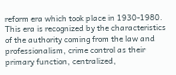reform era which took place in 1930-1980. This era is recognized by the characteristics of the authority coming from the law and professionalism, crime control as their primary function, centralized,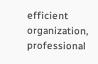efficient organization, professional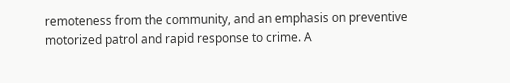remoteness from the community, and an emphasis on preventive motorized patrol and rapid response to crime. A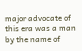major advocate of this era was a man by the name of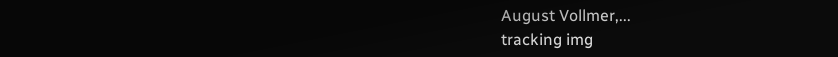August Vollmer,...
tracking img